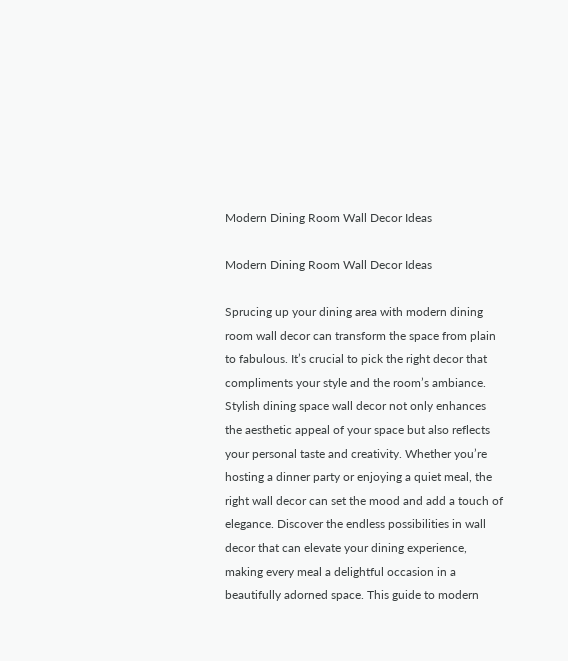Modern Dining Room Wall Decor Ideas

Modern Dining Room Wall Decor Ideas

Sprucing up your dining area with modern dining room wall decor can transform the space from plain to fabulous. It’s crucial to pick the right decor that compliments your style and the room’s ambiance. Stylish dining space wall decor not only enhances the aesthetic appeal of your space but also reflects your personal taste and creativity. Whether you’re hosting a dinner party or enjoying a quiet meal, the right wall decor can set the mood and add a touch of elegance. Discover the endless possibilities in wall decor that can elevate your dining experience, making every meal a delightful occasion in a beautifully adorned space. This guide to modern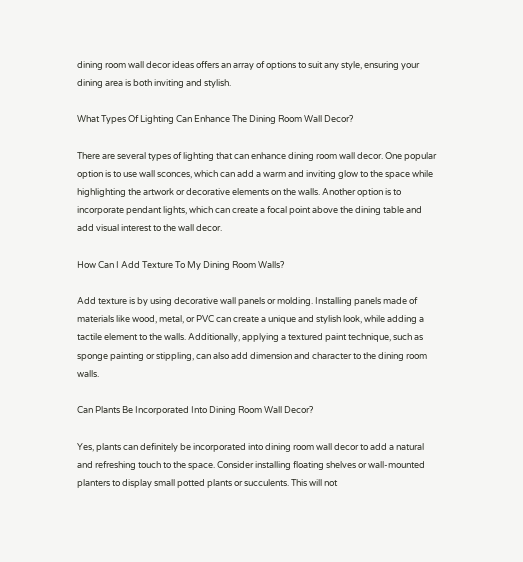dining room wall decor ideas offers an array of options to suit any style, ensuring your dining area is both inviting and stylish.

What Types Of Lighting Can Enhance The Dining Room Wall Decor?

There are several types of lighting that can enhance dining room wall decor. One popular option is to use wall sconces, which can add a warm and inviting glow to the space while highlighting the artwork or decorative elements on the walls. Another option is to incorporate pendant lights, which can create a focal point above the dining table and add visual interest to the wall decor.

How Can I Add Texture To My Dining Room Walls?

Add texture is by using decorative wall panels or molding. Installing panels made of materials like wood, metal, or PVC can create a unique and stylish look, while adding a tactile element to the walls. Additionally, applying a textured paint technique, such as sponge painting or stippling, can also add dimension and character to the dining room walls.

Can Plants Be Incorporated Into Dining Room Wall Decor?

Yes, plants can definitely be incorporated into dining room wall decor to add a natural and refreshing touch to the space. Consider installing floating shelves or wall-mounted planters to display small potted plants or succulents. This will not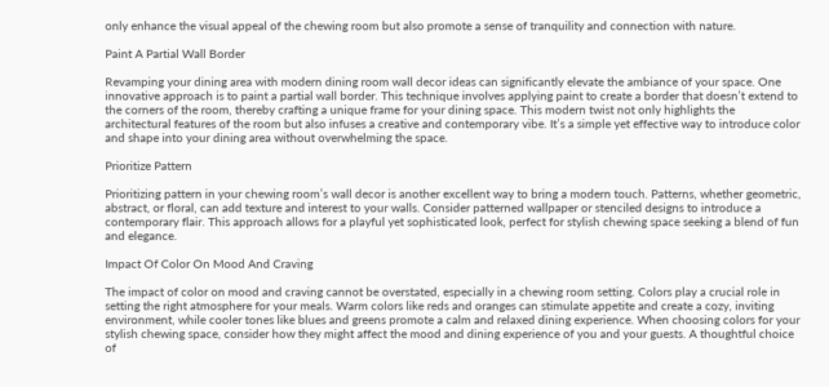only enhance the visual appeal of the chewing room but also promote a sense of tranquility and connection with nature.

Paint A Partial Wall Border

Revamping your dining area with modern dining room wall decor ideas can significantly elevate the ambiance of your space. One innovative approach is to paint a partial wall border. This technique involves applying paint to create a border that doesn’t extend to the corners of the room, thereby crafting a unique frame for your dining space. This modern twist not only highlights the architectural features of the room but also infuses a creative and contemporary vibe. It’s a simple yet effective way to introduce color and shape into your dining area without overwhelming the space.

Prioritize Pattern

Prioritizing pattern in your chewing room’s wall decor is another excellent way to bring a modern touch. Patterns, whether geometric, abstract, or floral, can add texture and interest to your walls. Consider patterned wallpaper or stenciled designs to introduce a contemporary flair. This approach allows for a playful yet sophisticated look, perfect for stylish chewing space seeking a blend of fun and elegance.

Impact Of Color On Mood And Craving

The impact of color on mood and craving cannot be overstated, especially in a chewing room setting. Colors play a crucial role in setting the right atmosphere for your meals. Warm colors like reds and oranges can stimulate appetite and create a cozy, inviting environment, while cooler tones like blues and greens promote a calm and relaxed dining experience. When choosing colors for your stylish chewing space, consider how they might affect the mood and dining experience of you and your guests. A thoughtful choice of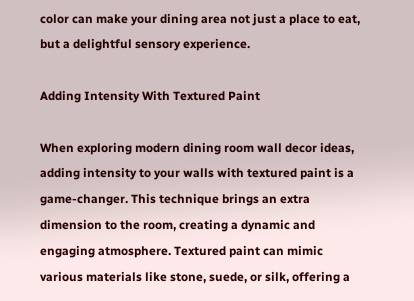color can make your dining area not just a place to eat, but a delightful sensory experience.

Adding Intensity With Textured Paint

When exploring modern dining room wall decor ideas, adding intensity to your walls with textured paint is a game-changer. This technique brings an extra dimension to the room, creating a dynamic and engaging atmosphere. Textured paint can mimic various materials like stone, suede, or silk, offering a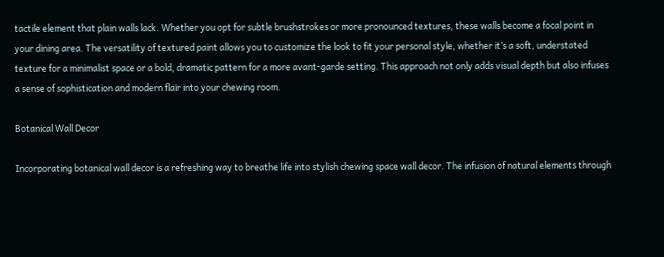tactile element that plain walls lack. Whether you opt for subtle brushstrokes or more pronounced textures, these walls become a focal point in your dining area. The versatility of textured paint allows you to customize the look to fit your personal style, whether it’s a soft, understated texture for a minimalist space or a bold, dramatic pattern for a more avant-garde setting. This approach not only adds visual depth but also infuses a sense of sophistication and modern flair into your chewing room.

Botanical Wall Decor

Incorporating botanical wall decor is a refreshing way to breathe life into stylish chewing space wall decor. The infusion of natural elements through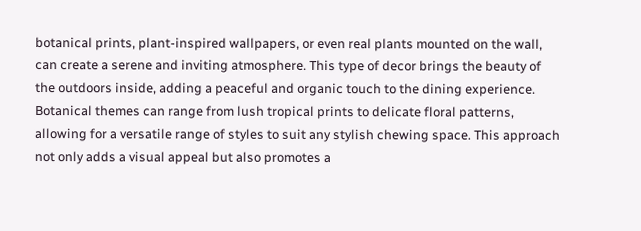botanical prints, plant-inspired wallpapers, or even real plants mounted on the wall, can create a serene and inviting atmosphere. This type of decor brings the beauty of the outdoors inside, adding a peaceful and organic touch to the dining experience. Botanical themes can range from lush tropical prints to delicate floral patterns, allowing for a versatile range of styles to suit any stylish chewing space. This approach not only adds a visual appeal but also promotes a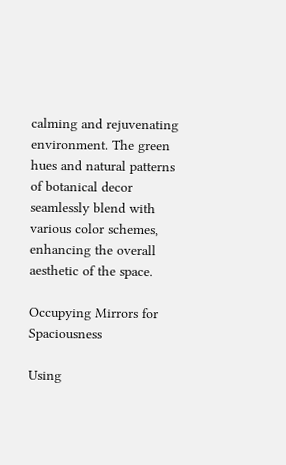calming and rejuvenating environment. The green hues and natural patterns of botanical decor seamlessly blend with various color schemes, enhancing the overall aesthetic of the space.

Occupying Mirrors for Spaciousness

Using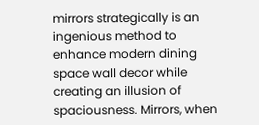mirrors strategically is an ingenious method to enhance modern dining space wall decor while creating an illusion of spaciousness. Mirrors, when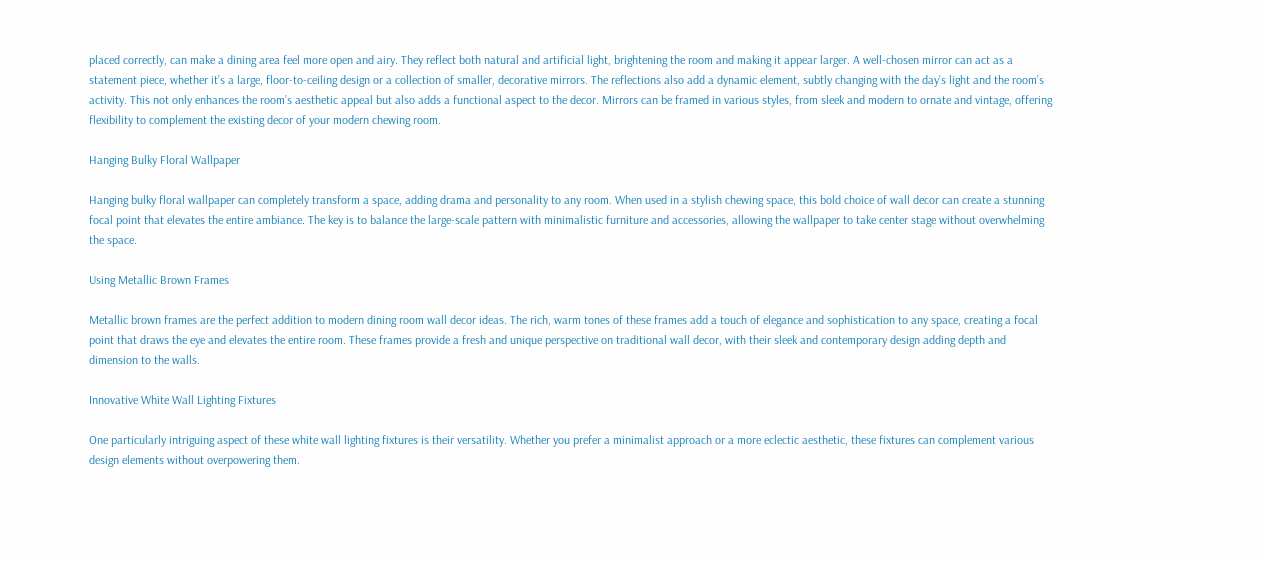placed correctly, can make a dining area feel more open and airy. They reflect both natural and artificial light, brightening the room and making it appear larger. A well-chosen mirror can act as a statement piece, whether it’s a large, floor-to-ceiling design or a collection of smaller, decorative mirrors. The reflections also add a dynamic element, subtly changing with the day’s light and the room’s activity. This not only enhances the room’s aesthetic appeal but also adds a functional aspect to the decor. Mirrors can be framed in various styles, from sleek and modern to ornate and vintage, offering flexibility to complement the existing decor of your modern chewing room.

Hanging Bulky Floral Wallpaper

Hanging bulky floral wallpaper can completely transform a space, adding drama and personality to any room. When used in a stylish chewing space, this bold choice of wall decor can create a stunning focal point that elevates the entire ambiance. The key is to balance the large-scale pattern with minimalistic furniture and accessories, allowing the wallpaper to take center stage without overwhelming the space.

Using Metallic Brown Frames

Metallic brown frames are the perfect addition to modern dining room wall decor ideas. The rich, warm tones of these frames add a touch of elegance and sophistication to any space, creating a focal point that draws the eye and elevates the entire room. These frames provide a fresh and unique perspective on traditional wall decor, with their sleek and contemporary design adding depth and dimension to the walls.

Innovative White Wall Lighting Fixtures

One particularly intriguing aspect of these white wall lighting fixtures is their versatility. Whether you prefer a minimalist approach or a more eclectic aesthetic, these fixtures can complement various design elements without overpowering them.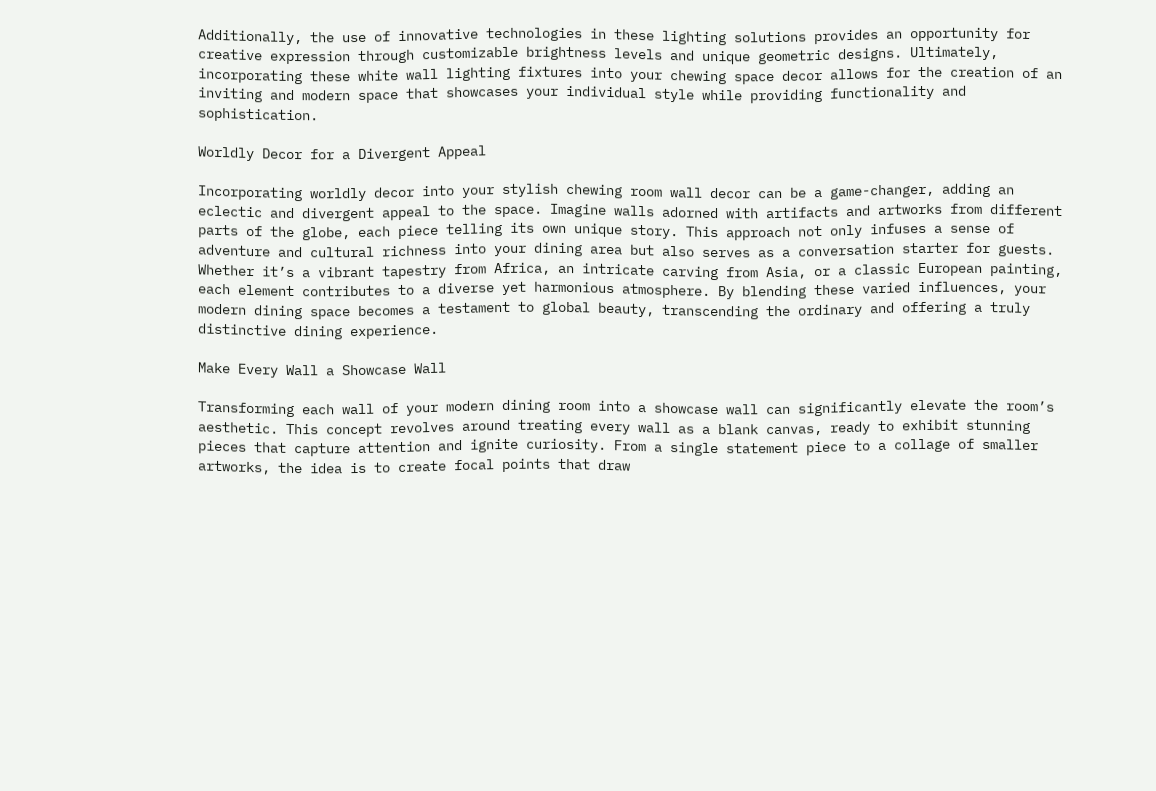Additionally, the use of innovative technologies in these lighting solutions provides an opportunity for creative expression through customizable brightness levels and unique geometric designs. Ultimately, incorporating these white wall lighting fixtures into your chewing space decor allows for the creation of an inviting and modern space that showcases your individual style while providing functionality and sophistication.

Worldly Decor for a Divergent Appeal

Incorporating worldly decor into your stylish chewing room wall decor can be a game-changer, adding an eclectic and divergent appeal to the space. Imagine walls adorned with artifacts and artworks from different parts of the globe, each piece telling its own unique story. This approach not only infuses a sense of adventure and cultural richness into your dining area but also serves as a conversation starter for guests. Whether it’s a vibrant tapestry from Africa, an intricate carving from Asia, or a classic European painting, each element contributes to a diverse yet harmonious atmosphere. By blending these varied influences, your modern dining space becomes a testament to global beauty, transcending the ordinary and offering a truly distinctive dining experience.

Make Every Wall a Showcase Wall

Transforming each wall of your modern dining room into a showcase wall can significantly elevate the room’s aesthetic. This concept revolves around treating every wall as a blank canvas, ready to exhibit stunning pieces that capture attention and ignite curiosity. From a single statement piece to a collage of smaller artworks, the idea is to create focal points that draw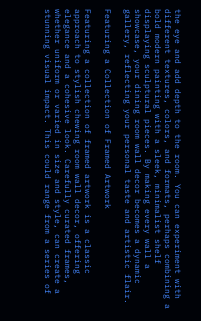the eye and add depth to the room. You can experiment with different textures, colors, and formats, perhaps combining a bold modern painting with a sleek, minimalist shelf displaying sculptural pieces. By making every wall a showcase, your dining room wall decor becomes a dynamic gallery, reflecting your personal taste and artistic flair.

Featuring a Collection of Framed Artwork

Featuring a collection of framed artwork is a classic approach to stylish chewing room wall decor, offering elegance and a cohesive look. Carefully curated frames, whether uniform or varied in size and style, can create a stunning visual impact. This could range from a series of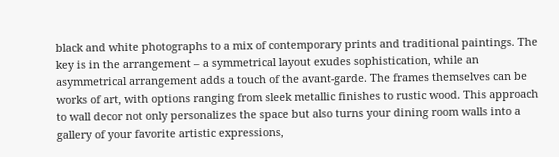black and white photographs to a mix of contemporary prints and traditional paintings. The key is in the arrangement – a symmetrical layout exudes sophistication, while an asymmetrical arrangement adds a touch of the avant-garde. The frames themselves can be works of art, with options ranging from sleek metallic finishes to rustic wood. This approach to wall decor not only personalizes the space but also turns your dining room walls into a gallery of your favorite artistic expressions,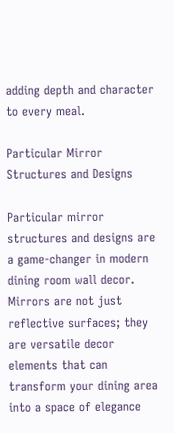adding depth and character to every meal.

Particular Mirror Structures and Designs

Particular mirror structures and designs are a game-changer in modern dining room wall decor. Mirrors are not just reflective surfaces; they are versatile decor elements that can transform your dining area into a space of elegance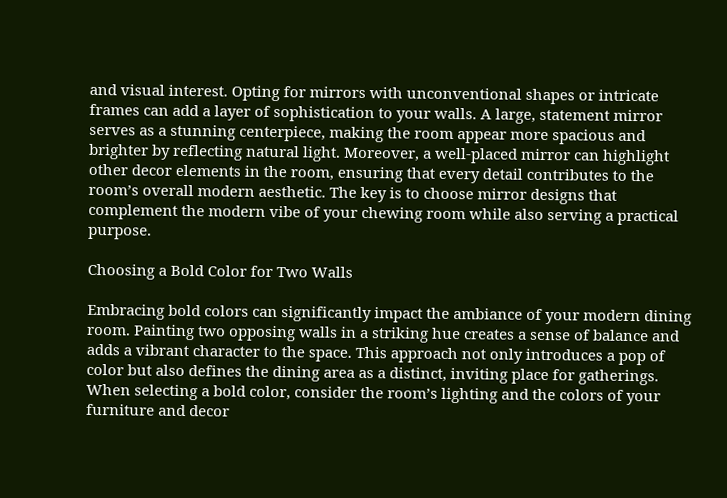and visual interest. Opting for mirrors with unconventional shapes or intricate frames can add a layer of sophistication to your walls. A large, statement mirror serves as a stunning centerpiece, making the room appear more spacious and brighter by reflecting natural light. Moreover, a well-placed mirror can highlight other decor elements in the room, ensuring that every detail contributes to the room’s overall modern aesthetic. The key is to choose mirror designs that complement the modern vibe of your chewing room while also serving a practical purpose.

Choosing a Bold Color for Two Walls

Embracing bold colors can significantly impact the ambiance of your modern dining room. Painting two opposing walls in a striking hue creates a sense of balance and adds a vibrant character to the space. This approach not only introduces a pop of color but also defines the dining area as a distinct, inviting place for gatherings. When selecting a bold color, consider the room’s lighting and the colors of your furniture and decor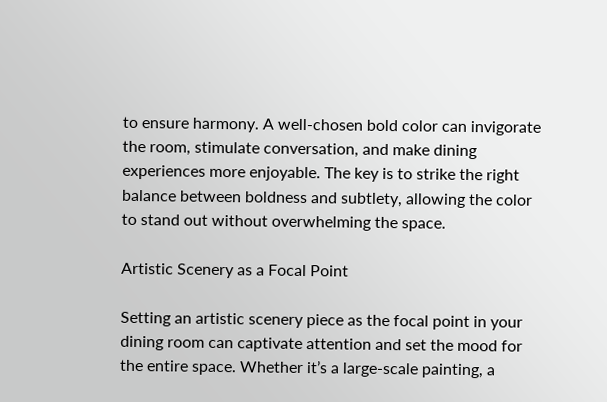to ensure harmony. A well-chosen bold color can invigorate the room, stimulate conversation, and make dining experiences more enjoyable. The key is to strike the right balance between boldness and subtlety, allowing the color to stand out without overwhelming the space.

Artistic Scenery as a Focal Point

Setting an artistic scenery piece as the focal point in your dining room can captivate attention and set the mood for the entire space. Whether it’s a large-scale painting, a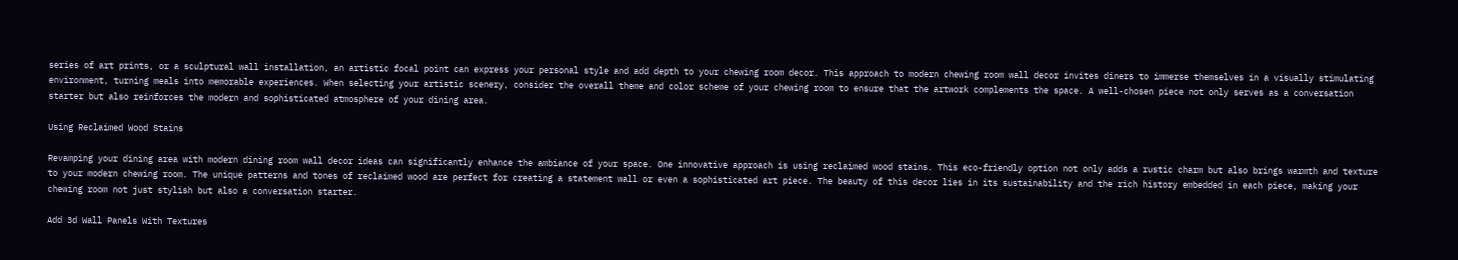series of art prints, or a sculptural wall installation, an artistic focal point can express your personal style and add depth to your chewing room decor. This approach to modern chewing room wall decor invites diners to immerse themselves in a visually stimulating environment, turning meals into memorable experiences. When selecting your artistic scenery, consider the overall theme and color scheme of your chewing room to ensure that the artwork complements the space. A well-chosen piece not only serves as a conversation starter but also reinforces the modern and sophisticated atmosphere of your dining area.

Using Reclaimed Wood Stains

Revamping your dining area with modern dining room wall decor ideas can significantly enhance the ambiance of your space. One innovative approach is using reclaimed wood stains. This eco-friendly option not only adds a rustic charm but also brings warmth and texture to your modern chewing room. The unique patterns and tones of reclaimed wood are perfect for creating a statement wall or even a sophisticated art piece. The beauty of this decor lies in its sustainability and the rich history embedded in each piece, making your chewing room not just stylish but also a conversation starter.

Add 3d Wall Panels With Textures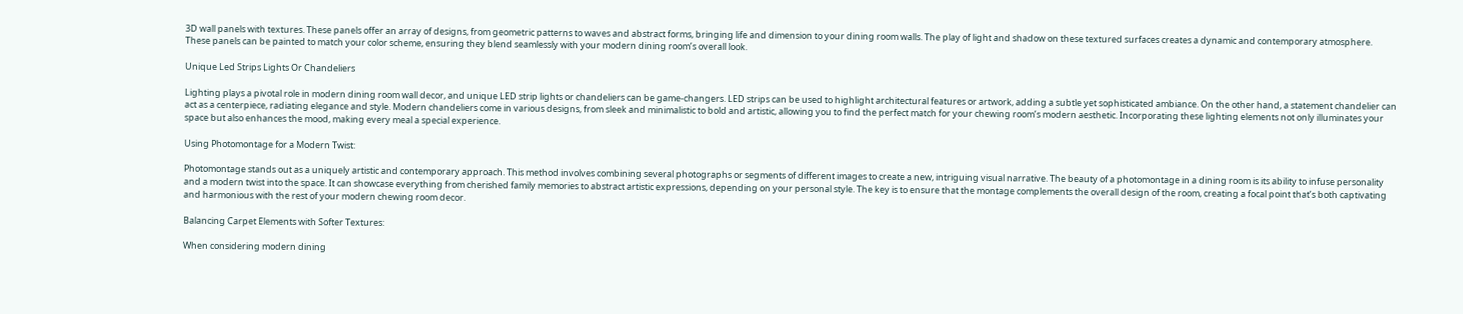3D wall panels with textures. These panels offer an array of designs, from geometric patterns to waves and abstract forms, bringing life and dimension to your dining room walls. The play of light and shadow on these textured surfaces creates a dynamic and contemporary atmosphere. These panels can be painted to match your color scheme, ensuring they blend seamlessly with your modern dining room’s overall look.

Unique Led Strips Lights Or Chandeliers

Lighting plays a pivotal role in modern dining room wall decor, and unique LED strip lights or chandeliers can be game-changers. LED strips can be used to highlight architectural features or artwork, adding a subtle yet sophisticated ambiance. On the other hand, a statement chandelier can act as a centerpiece, radiating elegance and style. Modern chandeliers come in various designs, from sleek and minimalistic to bold and artistic, allowing you to find the perfect match for your chewing room’s modern aesthetic. Incorporating these lighting elements not only illuminates your space but also enhances the mood, making every meal a special experience.

Using Photomontage for a Modern Twist:

Photomontage stands out as a uniquely artistic and contemporary approach. This method involves combining several photographs or segments of different images to create a new, intriguing visual narrative. The beauty of a photomontage in a dining room is its ability to infuse personality and a modern twist into the space. It can showcase everything from cherished family memories to abstract artistic expressions, depending on your personal style. The key is to ensure that the montage complements the overall design of the room, creating a focal point that’s both captivating and harmonious with the rest of your modern chewing room decor.

Balancing Carpet Elements with Softer Textures:

When considering modern dining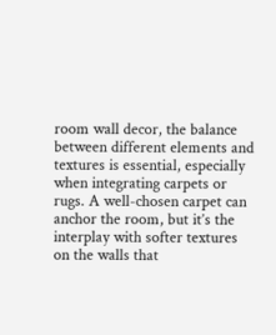room wall decor, the balance between different elements and textures is essential, especially when integrating carpets or rugs. A well-chosen carpet can anchor the room, but it’s the interplay with softer textures on the walls that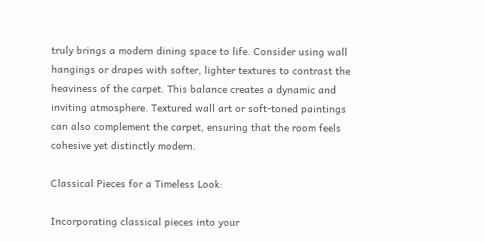truly brings a modern dining space to life. Consider using wall hangings or drapes with softer, lighter textures to contrast the heaviness of the carpet. This balance creates a dynamic and inviting atmosphere. Textured wall art or soft-toned paintings can also complement the carpet, ensuring that the room feels cohesive yet distinctly modern.

Classical Pieces for a Timeless Look:

Incorporating classical pieces into your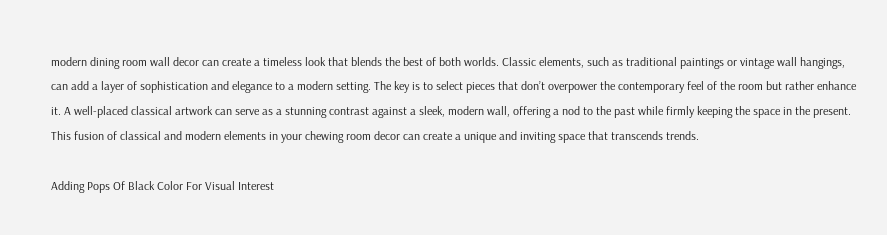modern dining room wall decor can create a timeless look that blends the best of both worlds. Classic elements, such as traditional paintings or vintage wall hangings, can add a layer of sophistication and elegance to a modern setting. The key is to select pieces that don’t overpower the contemporary feel of the room but rather enhance it. A well-placed classical artwork can serve as a stunning contrast against a sleek, modern wall, offering a nod to the past while firmly keeping the space in the present. This fusion of classical and modern elements in your chewing room decor can create a unique and inviting space that transcends trends.

Adding Pops Of Black Color For Visual Interest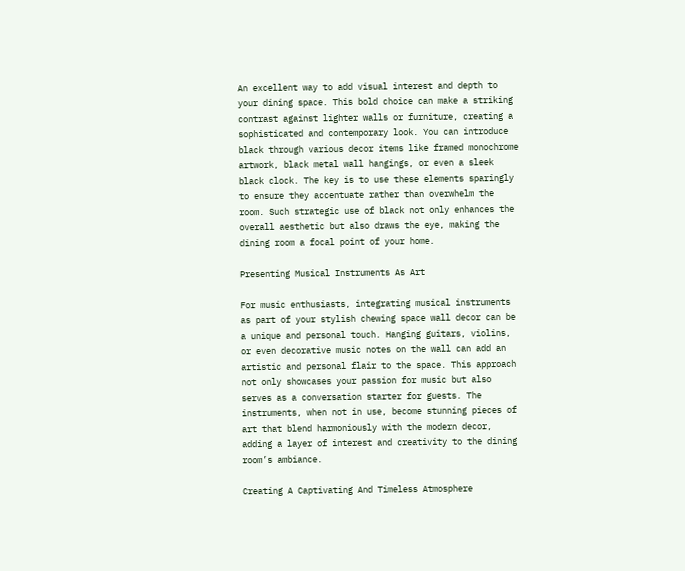An excellent way to add visual interest and depth to your dining space. This bold choice can make a striking contrast against lighter walls or furniture, creating a sophisticated and contemporary look. You can introduce black through various decor items like framed monochrome artwork, black metal wall hangings, or even a sleek black clock. The key is to use these elements sparingly to ensure they accentuate rather than overwhelm the room. Such strategic use of black not only enhances the overall aesthetic but also draws the eye, making the dining room a focal point of your home.

Presenting Musical Instruments As Art

For music enthusiasts, integrating musical instruments as part of your stylish chewing space wall decor can be a unique and personal touch. Hanging guitars, violins, or even decorative music notes on the wall can add an artistic and personal flair to the space. This approach not only showcases your passion for music but also serves as a conversation starter for guests. The instruments, when not in use, become stunning pieces of art that blend harmoniously with the modern decor, adding a layer of interest and creativity to the dining room’s ambiance.

Creating A Captivating And Timeless Atmosphere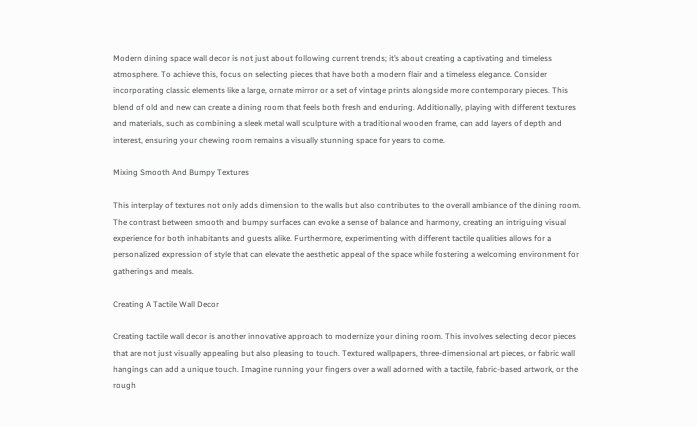Modern dining space wall decor is not just about following current trends; it’s about creating a captivating and timeless atmosphere. To achieve this, focus on selecting pieces that have both a modern flair and a timeless elegance. Consider incorporating classic elements like a large, ornate mirror or a set of vintage prints alongside more contemporary pieces. This blend of old and new can create a dining room that feels both fresh and enduring. Additionally, playing with different textures and materials, such as combining a sleek metal wall sculpture with a traditional wooden frame, can add layers of depth and interest, ensuring your chewing room remains a visually stunning space for years to come.

Mixing Smooth And Bumpy Textures

This interplay of textures not only adds dimension to the walls but also contributes to the overall ambiance of the dining room. The contrast between smooth and bumpy surfaces can evoke a sense of balance and harmony, creating an intriguing visual experience for both inhabitants and guests alike. Furthermore, experimenting with different tactile qualities allows for a personalized expression of style that can elevate the aesthetic appeal of the space while fostering a welcoming environment for gatherings and meals.

Creating A Tactile Wall Decor

Creating tactile wall decor is another innovative approach to modernize your dining room. This involves selecting decor pieces that are not just visually appealing but also pleasing to touch. Textured wallpapers, three-dimensional art pieces, or fabric wall hangings can add a unique touch. Imagine running your fingers over a wall adorned with a tactile, fabric-based artwork, or the rough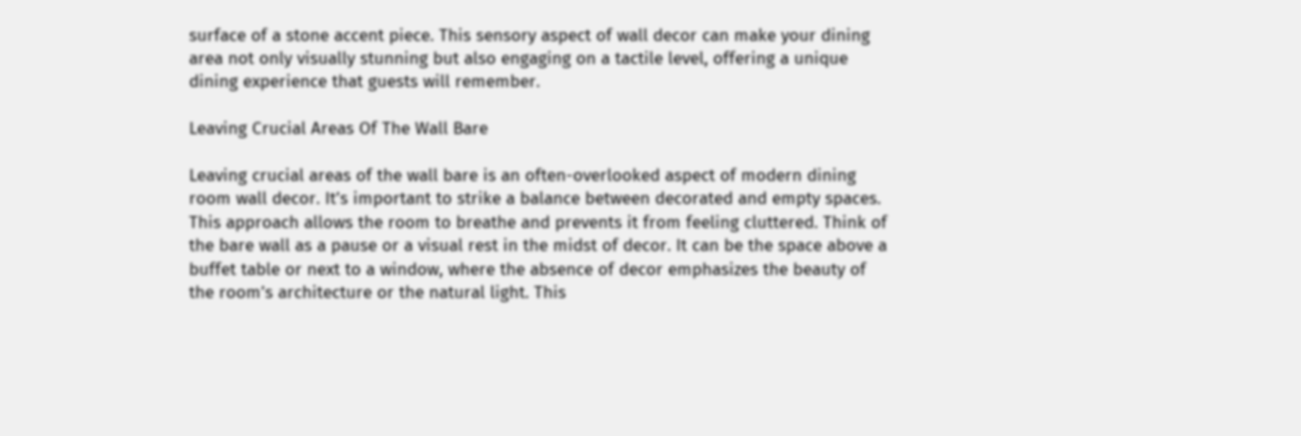surface of a stone accent piece. This sensory aspect of wall decor can make your dining area not only visually stunning but also engaging on a tactile level, offering a unique dining experience that guests will remember.

Leaving Crucial Areas Of The Wall Bare

Leaving crucial areas of the wall bare is an often-overlooked aspect of modern dining room wall decor. It’s important to strike a balance between decorated and empty spaces. This approach allows the room to breathe and prevents it from feeling cluttered. Think of the bare wall as a pause or a visual rest in the midst of decor. It can be the space above a buffet table or next to a window, where the absence of decor emphasizes the beauty of the room’s architecture or the natural light. This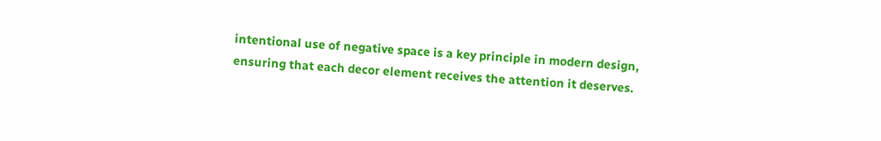intentional use of negative space is a key principle in modern design, ensuring that each decor element receives the attention it deserves.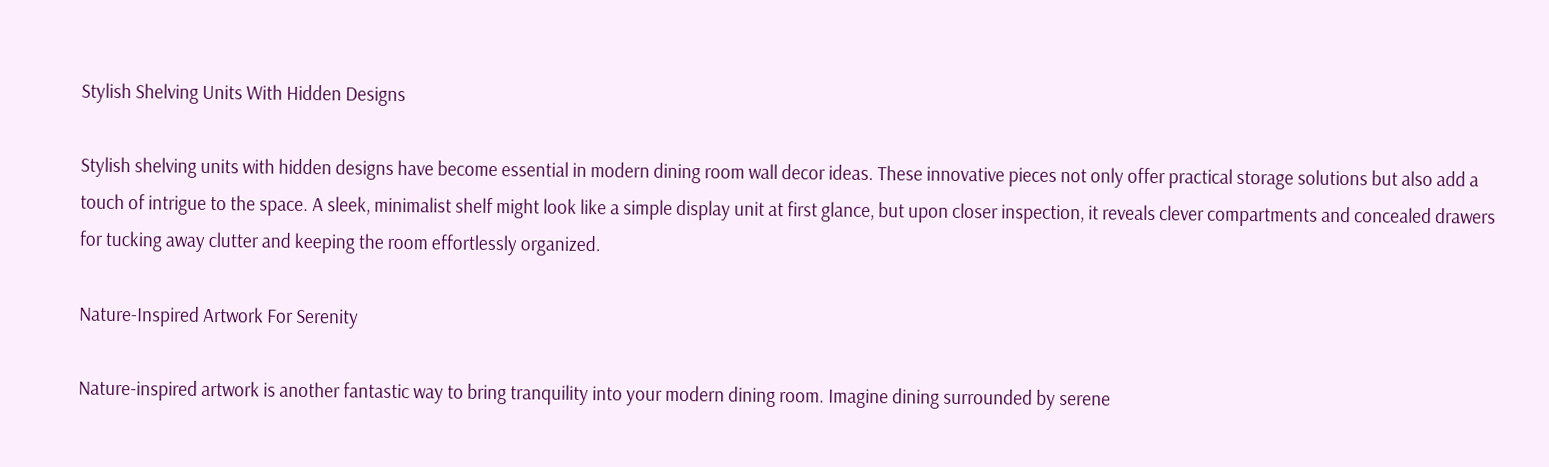Stylish Shelving Units With Hidden Designs

Stylish shelving units with hidden designs have become essential in modern dining room wall decor ideas. These innovative pieces not only offer practical storage solutions but also add a touch of intrigue to the space. A sleek, minimalist shelf might look like a simple display unit at first glance, but upon closer inspection, it reveals clever compartments and concealed drawers for tucking away clutter and keeping the room effortlessly organized.

Nature-Inspired Artwork For Serenity

Nature-inspired artwork is another fantastic way to bring tranquility into your modern dining room. Imagine dining surrounded by serene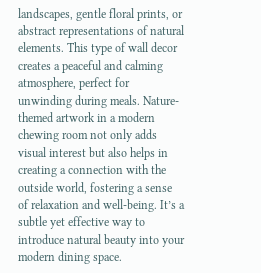landscapes, gentle floral prints, or abstract representations of natural elements. This type of wall decor creates a peaceful and calming atmosphere, perfect for unwinding during meals. Nature-themed artwork in a modern chewing room not only adds visual interest but also helps in creating a connection with the outside world, fostering a sense of relaxation and well-being. It’s a subtle yet effective way to introduce natural beauty into your modern dining space.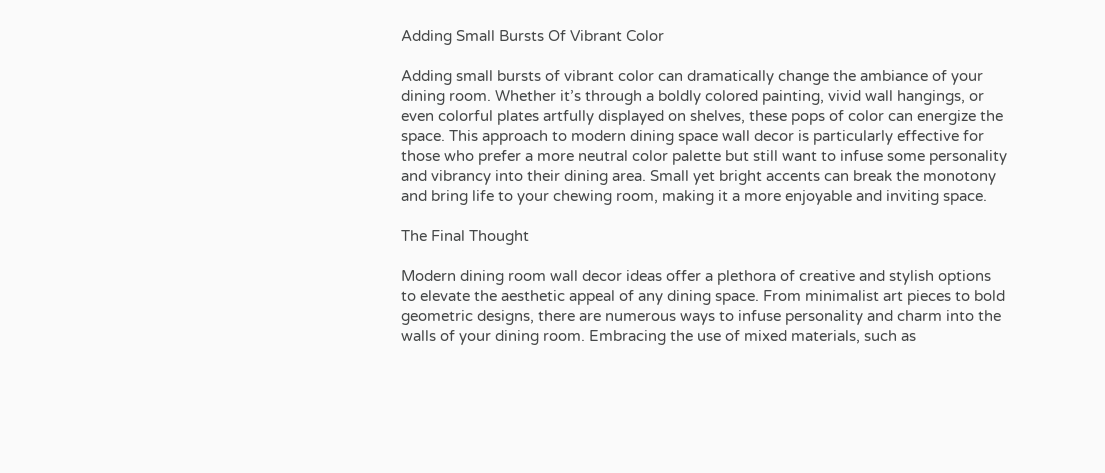Adding Small Bursts Of Vibrant Color

Adding small bursts of vibrant color can dramatically change the ambiance of your dining room. Whether it’s through a boldly colored painting, vivid wall hangings, or even colorful plates artfully displayed on shelves, these pops of color can energize the space. This approach to modern dining space wall decor is particularly effective for those who prefer a more neutral color palette but still want to infuse some personality and vibrancy into their dining area. Small yet bright accents can break the monotony and bring life to your chewing room, making it a more enjoyable and inviting space.

The Final Thought

Modern dining room wall decor ideas offer a plethora of creative and stylish options to elevate the aesthetic appeal of any dining space. From minimalist art pieces to bold geometric designs, there are numerous ways to infuse personality and charm into the walls of your dining room. Embracing the use of mixed materials, such as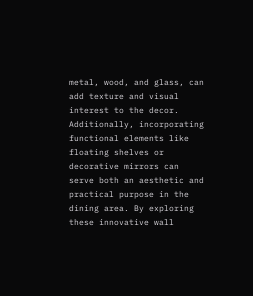metal, wood, and glass, can add texture and visual interest to the decor. Additionally, incorporating functional elements like floating shelves or decorative mirrors can serve both an aesthetic and practical purpose in the dining area. By exploring these innovative wall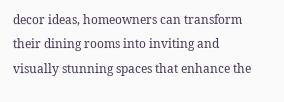decor ideas, homeowners can transform their dining rooms into inviting and visually stunning spaces that enhance the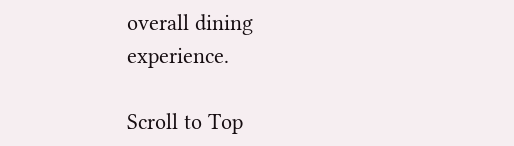overall dining experience.

Scroll to Top